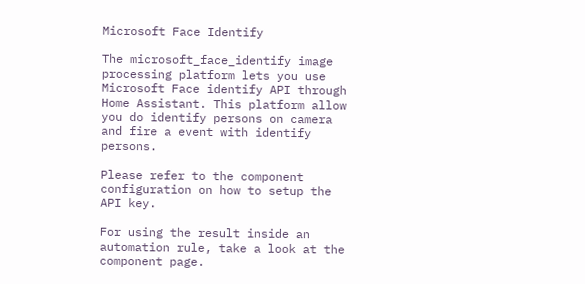Microsoft Face Identify

The microsoft_face_identify image processing platform lets you use Microsoft Face identify API through Home Assistant. This platform allow you do identify persons on camera and fire a event with identify persons.

Please refer to the component configuration on how to setup the API key.

For using the result inside an automation rule, take a look at the component page.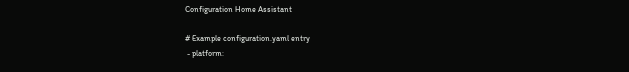Configuration Home Assistant

# Example configuration.yaml entry
 - platform: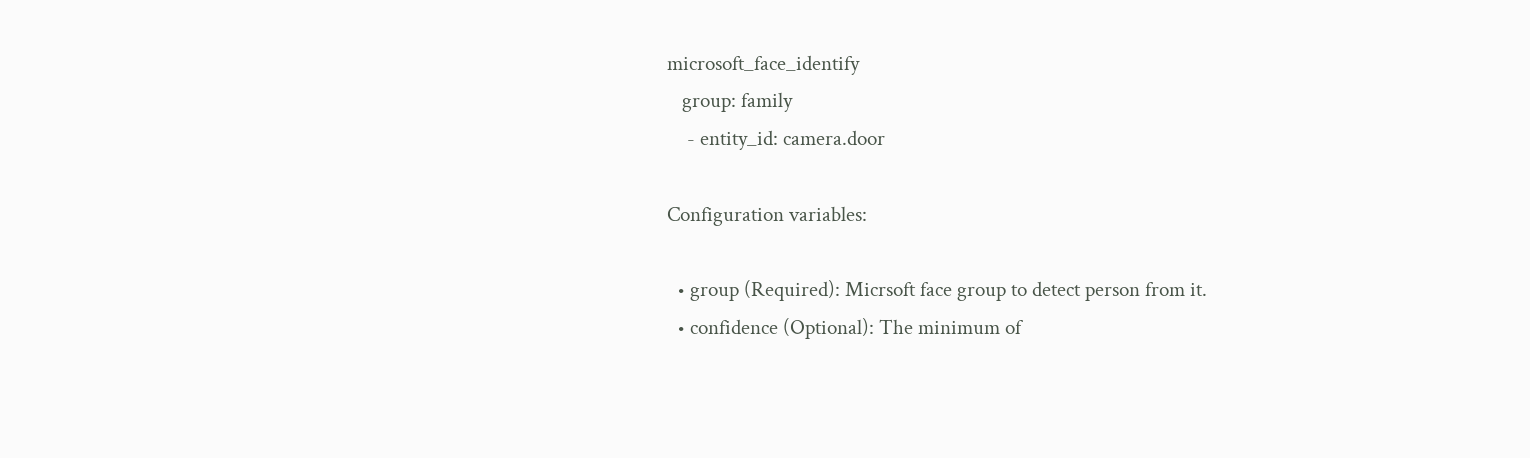microsoft_face_identify
   group: family
    - entity_id: camera.door

Configuration variables:

  • group (Required): Micrsoft face group to detect person from it.
  • confidence (Optional): The minimum of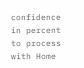confidence in percent to process with Home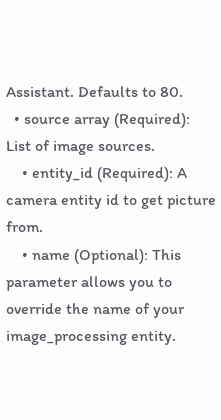Assistant. Defaults to 80.
  • source array (Required): List of image sources.
    • entity_id (Required): A camera entity id to get picture from.
    • name (Optional): This parameter allows you to override the name of your image_processing entity.